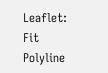Leaflet: Fit Polyline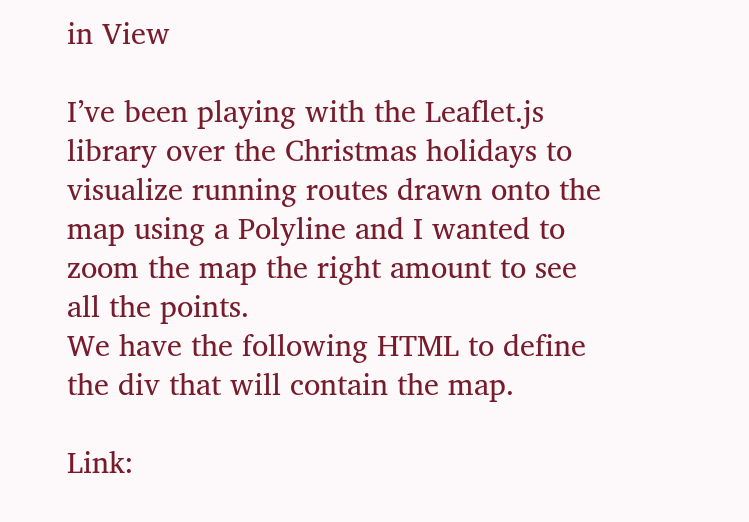in View

I’ve been playing with the Leaflet.js library over the Christmas holidays to visualize running routes drawn onto the map using a Polyline and I wanted to zoom the map the right amount to see all the points.
We have the following HTML to define the div that will contain the map.

Link: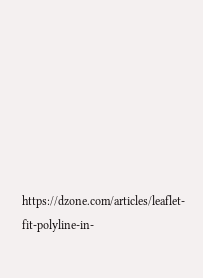https://dzone.com/articles/leaflet-fit-polyline-in-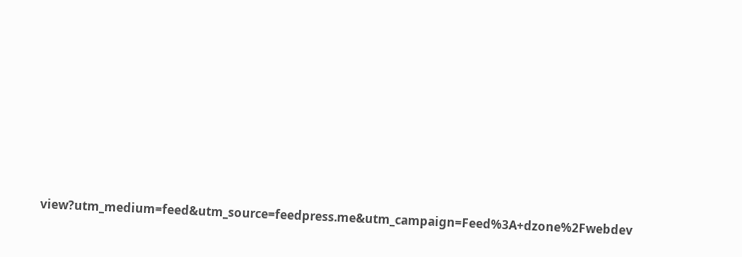view?utm_medium=feed&utm_source=feedpress.me&utm_campaign=Feed%3A+dzone%2Fwebdev